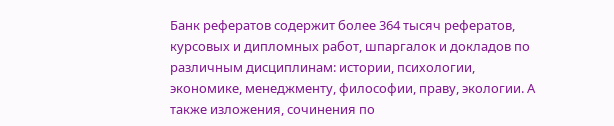Банк рефератов содержит более 364 тысяч рефератов, курсовых и дипломных работ, шпаргалок и докладов по различным дисциплинам: истории, психологии, экономике, менеджменту, философии, праву, экологии. А также изложения, сочинения по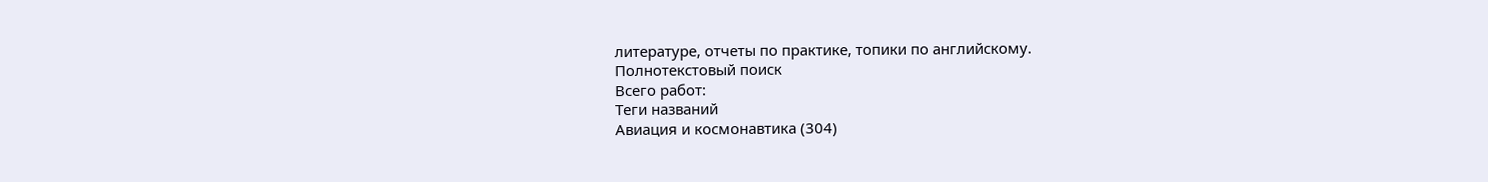литературе, отчеты по практике, топики по английскому.
Полнотекстовый поиск
Всего работ:
Теги названий
Авиация и космонавтика (304)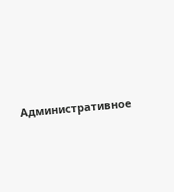Административное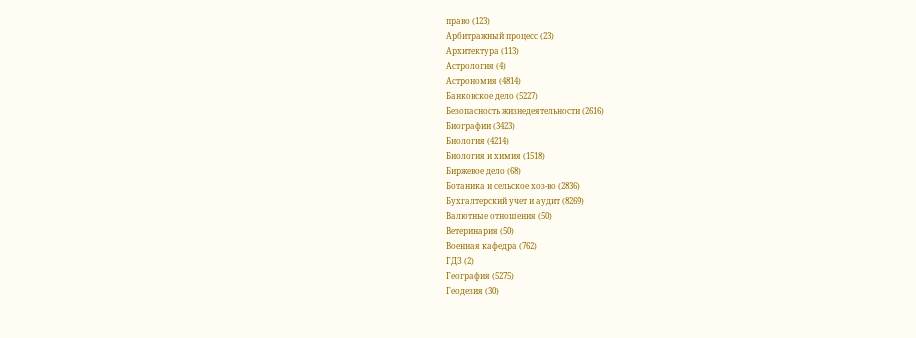право (123)
Арбитражный процесс (23)
Архитектура (113)
Астрология (4)
Астрономия (4814)
Банковское дело (5227)
Безопасность жизнедеятельности (2616)
Биографии (3423)
Биология (4214)
Биология и химия (1518)
Биржевое дело (68)
Ботаника и сельское хоз-во (2836)
Бухгалтерский учет и аудит (8269)
Валютные отношения (50)
Ветеринария (50)
Военная кафедра (762)
ГДЗ (2)
География (5275)
Геодезия (30)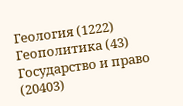Геология (1222)
Геополитика (43)
Государство и право (20403)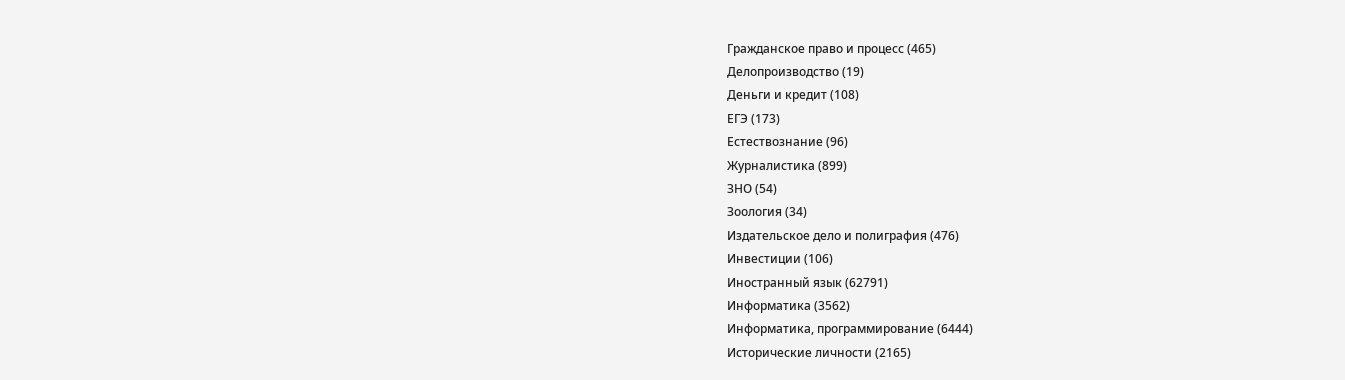Гражданское право и процесс (465)
Делопроизводство (19)
Деньги и кредит (108)
ЕГЭ (173)
Естествознание (96)
Журналистика (899)
ЗНО (54)
Зоология (34)
Издательское дело и полиграфия (476)
Инвестиции (106)
Иностранный язык (62791)
Информатика (3562)
Информатика, программирование (6444)
Исторические личности (2165)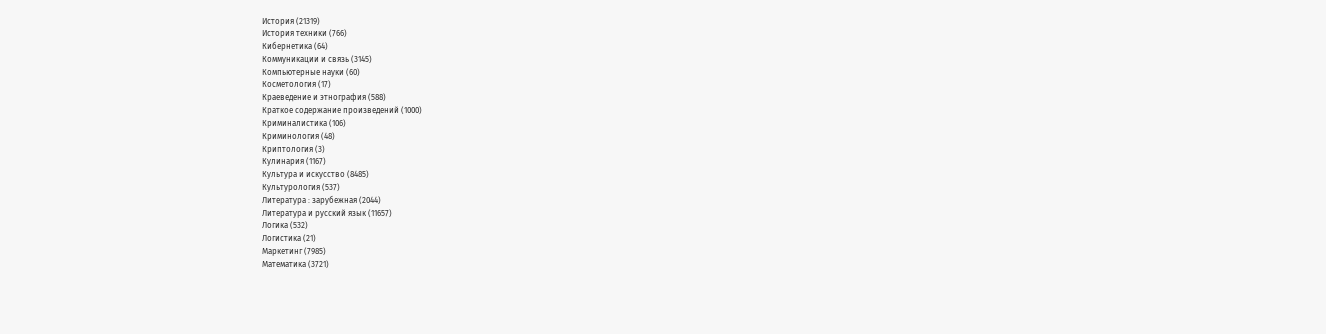История (21319)
История техники (766)
Кибернетика (64)
Коммуникации и связь (3145)
Компьютерные науки (60)
Косметология (17)
Краеведение и этнография (588)
Краткое содержание произведений (1000)
Криминалистика (106)
Криминология (48)
Криптология (3)
Кулинария (1167)
Культура и искусство (8485)
Культурология (537)
Литература : зарубежная (2044)
Литература и русский язык (11657)
Логика (532)
Логистика (21)
Маркетинг (7985)
Математика (3721)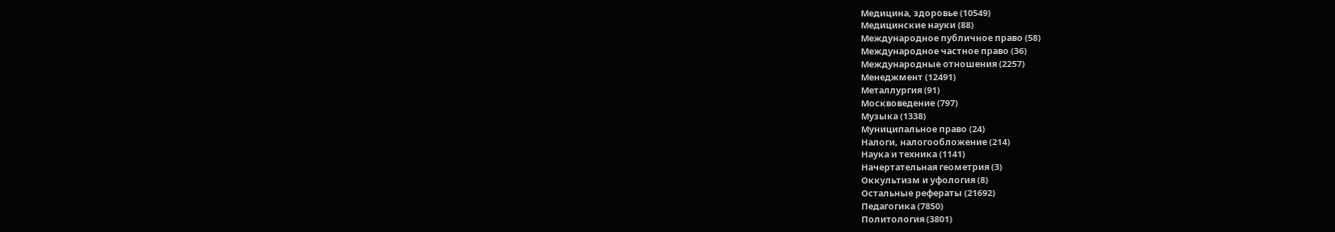Медицина, здоровье (10549)
Медицинские науки (88)
Международное публичное право (58)
Международное частное право (36)
Международные отношения (2257)
Менеджмент (12491)
Металлургия (91)
Москвоведение (797)
Музыка (1338)
Муниципальное право (24)
Налоги, налогообложение (214)
Наука и техника (1141)
Начертательная геометрия (3)
Оккультизм и уфология (8)
Остальные рефераты (21692)
Педагогика (7850)
Политология (3801)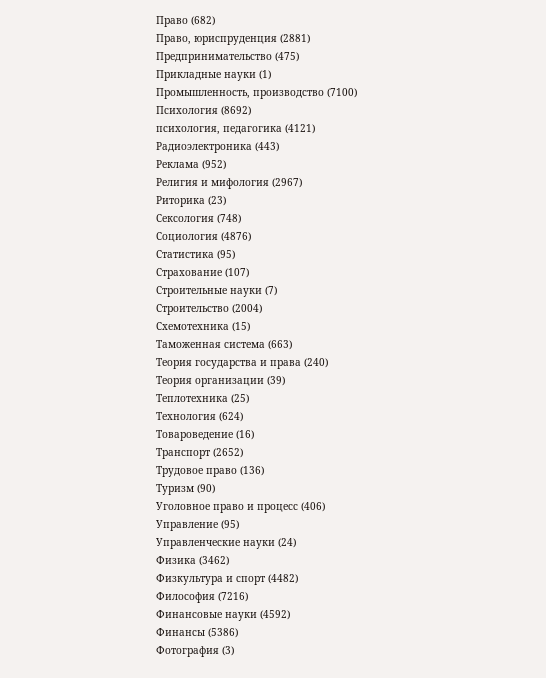Право (682)
Право, юриспруденция (2881)
Предпринимательство (475)
Прикладные науки (1)
Промышленность, производство (7100)
Психология (8692)
психология, педагогика (4121)
Радиоэлектроника (443)
Реклама (952)
Религия и мифология (2967)
Риторика (23)
Сексология (748)
Социология (4876)
Статистика (95)
Страхование (107)
Строительные науки (7)
Строительство (2004)
Схемотехника (15)
Таможенная система (663)
Теория государства и права (240)
Теория организации (39)
Теплотехника (25)
Технология (624)
Товароведение (16)
Транспорт (2652)
Трудовое право (136)
Туризм (90)
Уголовное право и процесс (406)
Управление (95)
Управленческие науки (24)
Физика (3462)
Физкультура и спорт (4482)
Философия (7216)
Финансовые науки (4592)
Финансы (5386)
Фотография (3)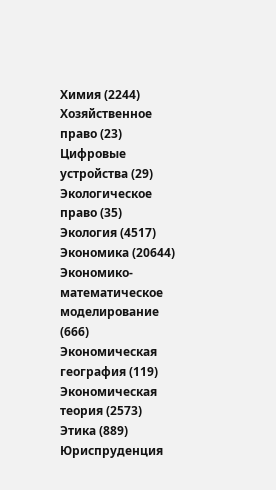Химия (2244)
Хозяйственное право (23)
Цифровые устройства (29)
Экологическое право (35)
Экология (4517)
Экономика (20644)
Экономико-математическое моделирование (666)
Экономическая география (119)
Экономическая теория (2573)
Этика (889)
Юриспруденция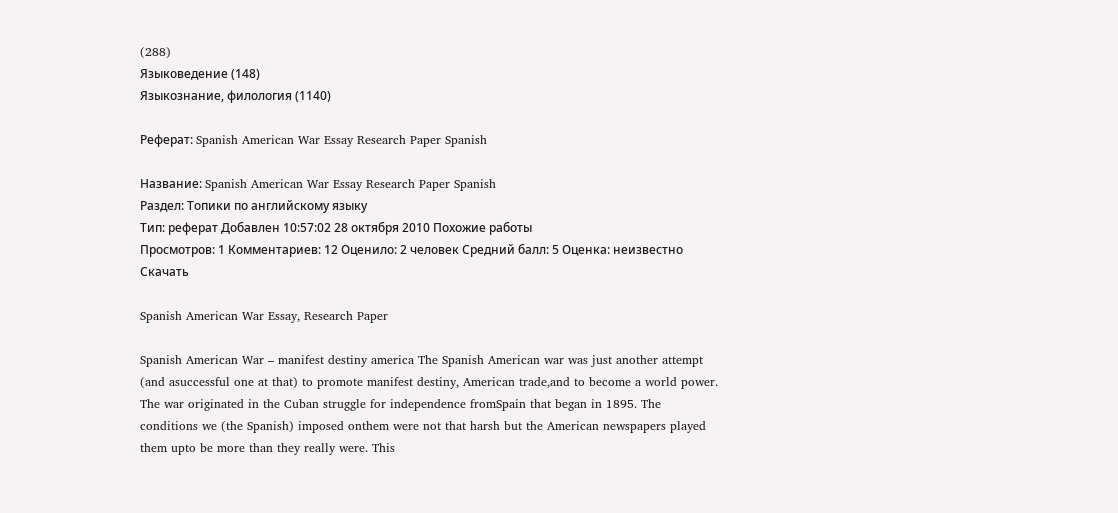(288)
Языковедение (148)
Языкознание, филология (1140)

Реферат: Spanish American War Essay Research Paper Spanish

Название: Spanish American War Essay Research Paper Spanish
Раздел: Топики по английскому языку
Тип: реферат Добавлен 10:57:02 28 октября 2010 Похожие работы
Просмотров: 1 Комментариев: 12 Оценило: 2 человек Средний балл: 5 Оценка: неизвестно     Скачать

Spanish American War Essay, Research Paper

Spanish American War – manifest destiny america The Spanish American war was just another attempt (and asuccessful one at that) to promote manifest destiny, American trade,and to become a world power. The war originated in the Cuban struggle for independence fromSpain that began in 1895. The conditions we (the Spanish) imposed onthem were not that harsh but the American newspapers played them upto be more than they really were. This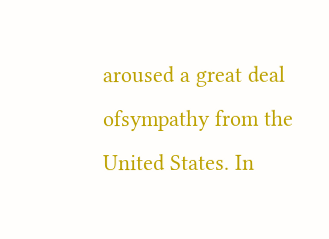aroused a great deal ofsympathy from the United States. In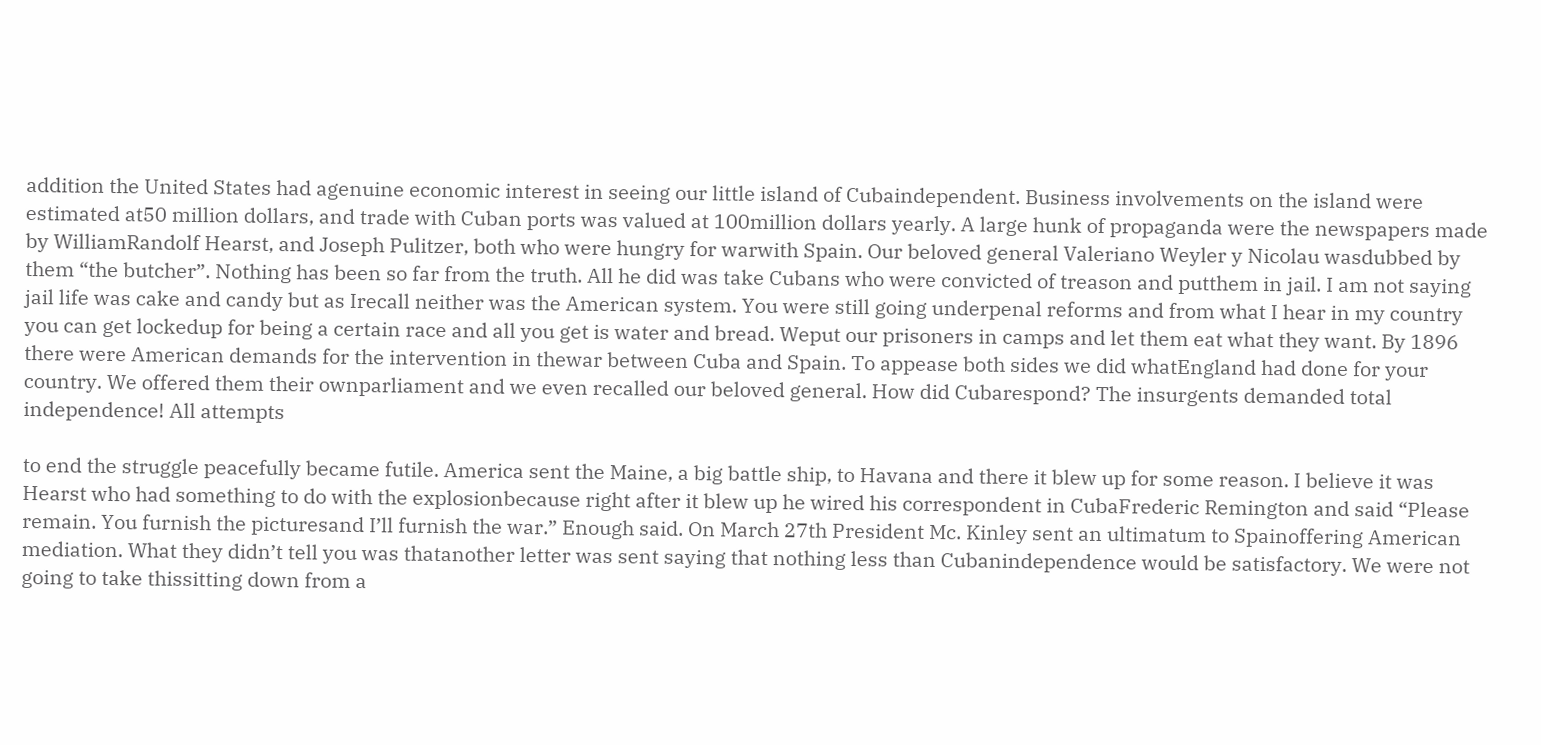addition the United States had agenuine economic interest in seeing our little island of Cubaindependent. Business involvements on the island were estimated at50 million dollars, and trade with Cuban ports was valued at 100million dollars yearly. A large hunk of propaganda were the newspapers made by WilliamRandolf Hearst, and Joseph Pulitzer, both who were hungry for warwith Spain. Our beloved general Valeriano Weyler y Nicolau wasdubbed by them “the butcher”. Nothing has been so far from the truth. All he did was take Cubans who were convicted of treason and putthem in jail. I am not saying jail life was cake and candy but as Irecall neither was the American system. You were still going underpenal reforms and from what I hear in my country you can get lockedup for being a certain race and all you get is water and bread. Weput our prisoners in camps and let them eat what they want. By 1896 there were American demands for the intervention in thewar between Cuba and Spain. To appease both sides we did whatEngland had done for your country. We offered them their ownparliament and we even recalled our beloved general. How did Cubarespond? The insurgents demanded total independence! All attempts

to end the struggle peacefully became futile. America sent the Maine, a big battle ship, to Havana and there it blew up for some reason. I believe it was Hearst who had something to do with the explosionbecause right after it blew up he wired his correspondent in CubaFrederic Remington and said “Please remain. You furnish the picturesand I’ll furnish the war.” Enough said. On March 27th President Mc. Kinley sent an ultimatum to Spainoffering American mediation. What they didn’t tell you was thatanother letter was sent saying that nothing less than Cubanindependence would be satisfactory. We were not going to take thissitting down from a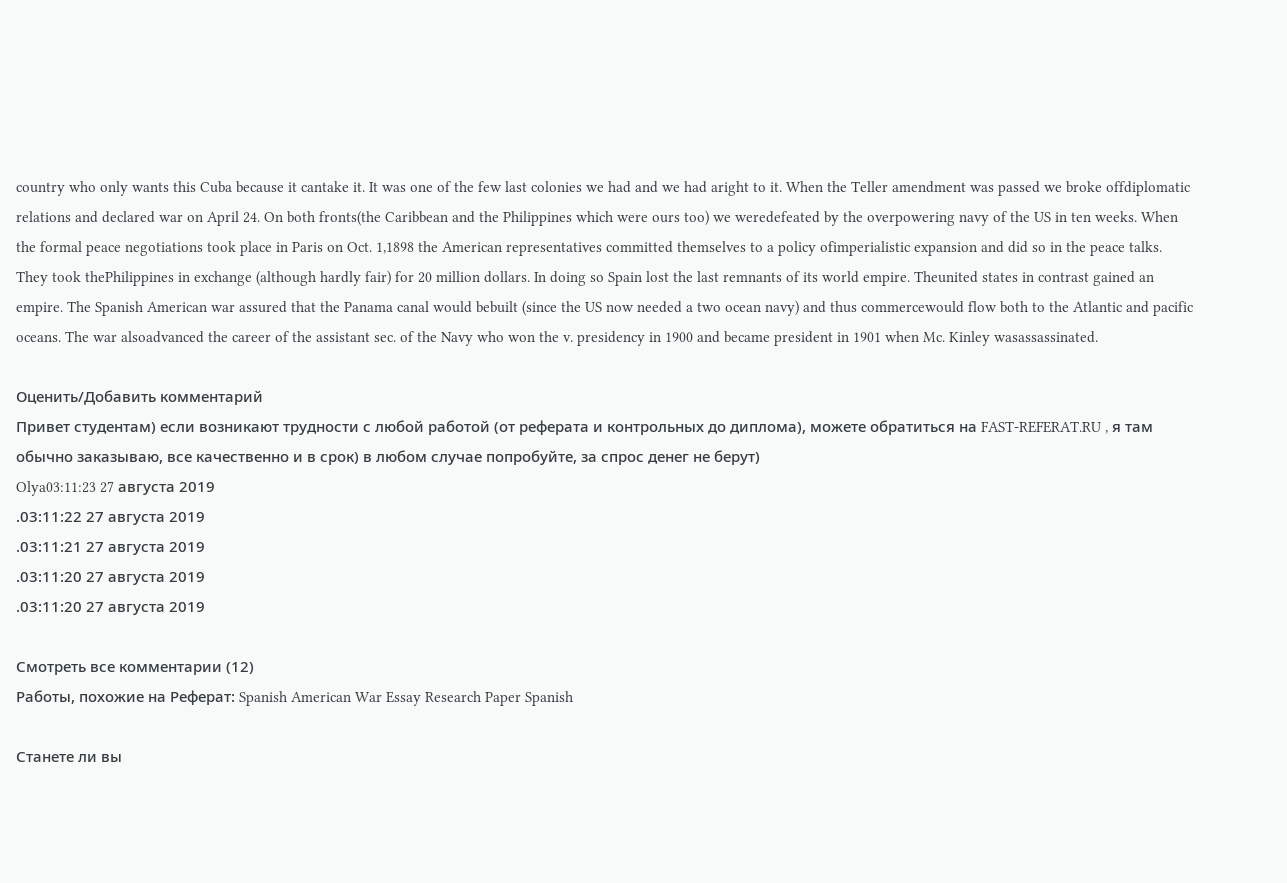country who only wants this Cuba because it cantake it. It was one of the few last colonies we had and we had aright to it. When the Teller amendment was passed we broke offdiplomatic relations and declared war on April 24. On both fronts(the Caribbean and the Philippines which were ours too) we weredefeated by the overpowering navy of the US in ten weeks. When the formal peace negotiations took place in Paris on Oct. 1,1898 the American representatives committed themselves to a policy ofimperialistic expansion and did so in the peace talks. They took thePhilippines in exchange (although hardly fair) for 20 million dollars. In doing so Spain lost the last remnants of its world empire. Theunited states in contrast gained an empire. The Spanish American war assured that the Panama canal would bebuilt (since the US now needed a two ocean navy) and thus commercewould flow both to the Atlantic and pacific oceans. The war alsoadvanced the career of the assistant sec. of the Navy who won the v. presidency in 1900 and became president in 1901 when Mc. Kinley wasassassinated.

Оценить/Добавить комментарий
Привет студентам) если возникают трудности с любой работой (от реферата и контрольных до диплома), можете обратиться на FAST-REFERAT.RU , я там обычно заказываю, все качественно и в срок) в любом случае попробуйте, за спрос денег не берут)
Olya03:11:23 27 августа 2019
.03:11:22 27 августа 2019
.03:11:21 27 августа 2019
.03:11:20 27 августа 2019
.03:11:20 27 августа 2019

Смотреть все комментарии (12)
Работы, похожие на Реферат: Spanish American War Essay Research Paper Spanish

Станете ли вы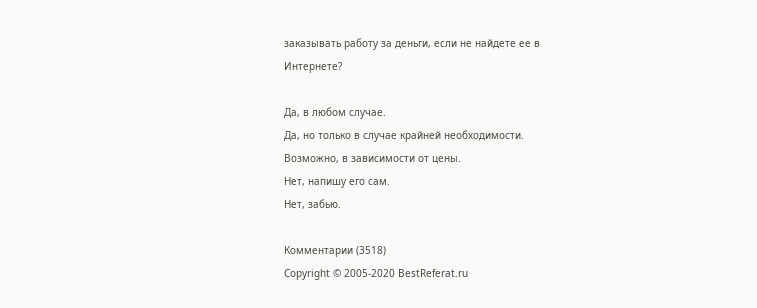заказывать работу за деньги, если не найдете ее в Интернете?

Да, в любом случае.
Да, но только в случае крайней необходимости.
Возможно, в зависимости от цены.
Нет, напишу его сам.
Нет, забью.

Комментарии (3518)
Copyright © 2005-2020 BestReferat.ru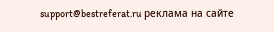support@bestreferat.ru реклама на сайте